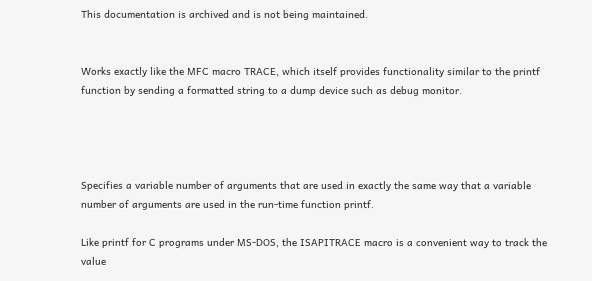This documentation is archived and is not being maintained.


Works exactly like the MFC macro TRACE, which itself provides functionality similar to the printf function by sending a formatted string to a dump device such as debug monitor.




Specifies a variable number of arguments that are used in exactly the same way that a variable number of arguments are used in the run-time function printf.

Like printf for C programs under MS-DOS, the ISAPITRACE macro is a convenient way to track the value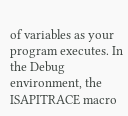of variables as your program executes. In the Debug environment, the ISAPITRACE macro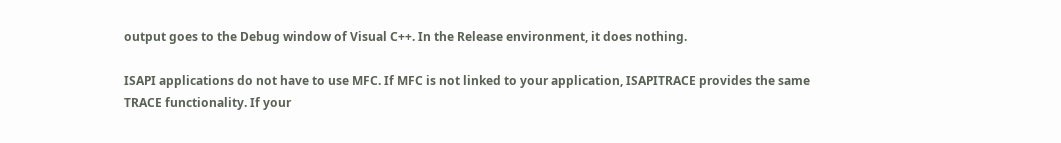output goes to the Debug window of Visual C++. In the Release environment, it does nothing.

ISAPI applications do not have to use MFC. If MFC is not linked to your application, ISAPITRACE provides the same TRACE functionality. If your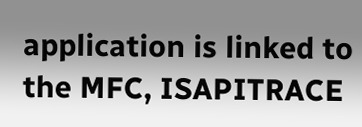application is linked to the MFC, ISAPITRACE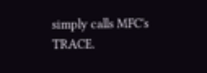simply calls MFC's TRACE.